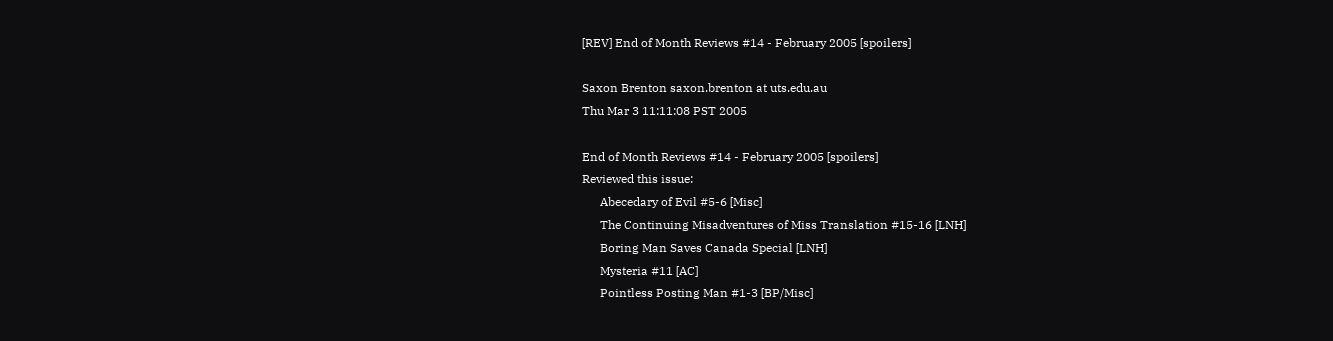[REV] End of Month Reviews #14 - February 2005 [spoilers]

Saxon Brenton saxon.brenton at uts.edu.au
Thu Mar 3 11:11:08 PST 2005

End of Month Reviews #14 - February 2005 [spoilers]
Reviewed this issue:
      Abecedary of Evil #5-6 [Misc]
      The Continuing Misadventures of Miss Translation #15-16 [LNH]
      Boring Man Saves Canada Special [LNH]
      Mysteria #11 [AC]
      Pointless Posting Man #1-3 [BP/Misc]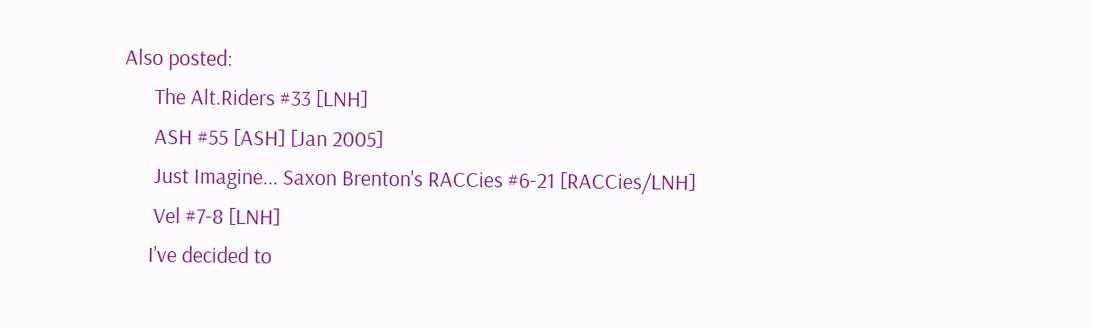Also posted:
      The Alt.Riders #33 [LNH]
      ASH #55 [ASH] [Jan 2005]
      Just Imagine... Saxon Brenton's RACCies #6-21 [RACCies/LNH]
      Vel #7-8 [LNH]
     I've decided to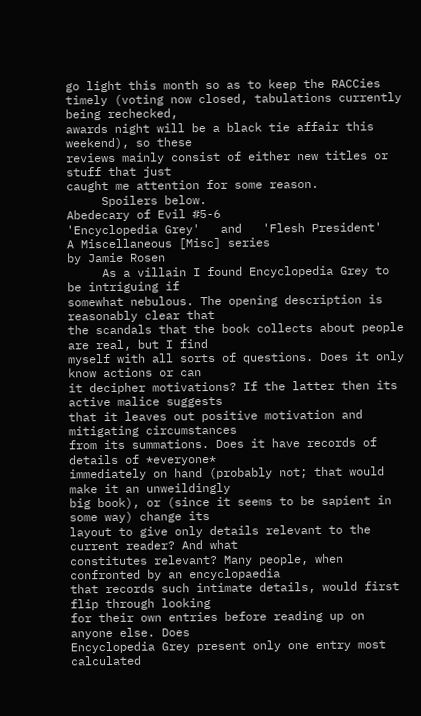go light this month so as to keep the RACCies
timely (voting now closed, tabulations currently being rechecked,
awards night will be a black tie affair this weekend), so these
reviews mainly consist of either new titles or stuff that just
caught me attention for some reason.
     Spoilers below.
Abedecary of Evil #5-6
'Encyclopedia Grey'   and   'Flesh President'
A Miscellaneous [Misc] series
by Jamie Rosen
     As a villain I found Encyclopedia Grey to be intriguing if
somewhat nebulous. The opening description is reasonably clear that
the scandals that the book collects about people are real, but I find
myself with all sorts of questions. Does it only know actions or can
it decipher motivations? If the latter then its active malice suggests
that it leaves out positive motivation and mitigating circumstances
from its summations. Does it have records of details of *everyone*
immediately on hand (probably not; that would make it an unweildingly
big book), or (since it seems to be sapient in some way) change its
layout to give only details relevant to the current reader? And what
constitutes relevant? Many people, when confronted by an encyclopaedia
that records such intimate details, would first flip through looking
for their own entries before reading up on anyone else. Does
Encyclopedia Grey present only one entry most calculated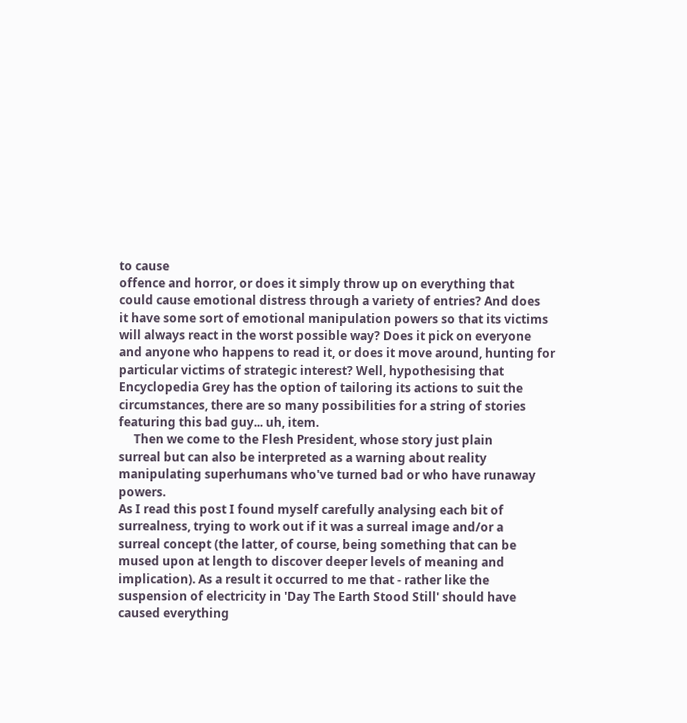to cause
offence and horror, or does it simply throw up on everything that
could cause emotional distress through a variety of entries? And does
it have some sort of emotional manipulation powers so that its victims
will always react in the worst possible way? Does it pick on everyone
and anyone who happens to read it, or does it move around, hunting for
particular victims of strategic interest? Well, hypothesising that
Encyclopedia Grey has the option of tailoring its actions to suit the
circumstances, there are so many possibilities for a string of stories
featuring this bad guy... uh, item.
     Then we come to the Flesh President, whose story just plain
surreal but can also be interpreted as a warning about reality
manipulating superhumans who've turned bad or who have runaway powers.
As I read this post I found myself carefully analysing each bit of
surrealness, trying to work out if it was a surreal image and/or a
surreal concept (the latter, of course, being something that can be
mused upon at length to discover deeper levels of meaning and
implication). As a result it occurred to me that - rather like the
suspension of electricity in 'Day The Earth Stood Still' should have
caused everything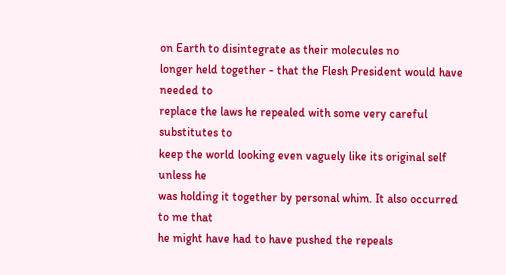on Earth to disintegrate as their molecules no
longer held together - that the Flesh President would have needed to
replace the laws he repealed with some very careful substitutes to
keep the world looking even vaguely like its original self unless he
was holding it together by personal whim. It also occurred to me that
he might have had to have pushed the repeals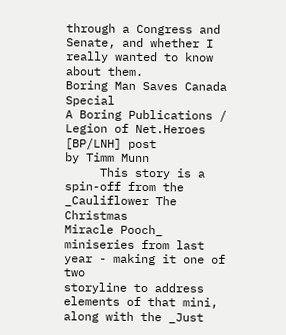through a Congress and
Senate, and whether I really wanted to know about them.
Boring Man Saves Canada Special
A Boring Publications / Legion of Net.Heroes [BP/LNH] post
by Timm Munn
     This story is a spin-off from the _Cauliflower The Christmas
Miracle Pooch_ miniseries from last year - making it one of two
storyline to address elements of that mini, along with the _Just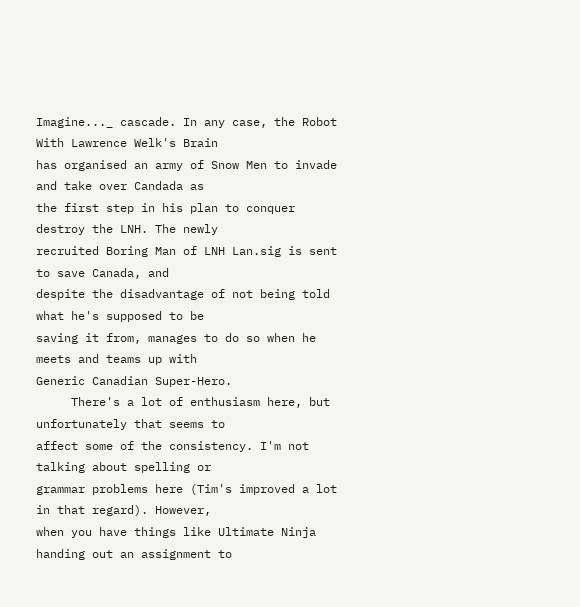Imagine..._ cascade. In any case, the Robot With Lawrence Welk's Brain
has organised an army of Snow Men to invade and take over Candada as
the first step in his plan to conquer destroy the LNH. The newly
recruited Boring Man of LNH Lan.sig is sent to save Canada, and
despite the disadvantage of not being told what he's supposed to be
saving it from, manages to do so when he meets and teams up with
Generic Canadian Super-Hero.
     There's a lot of enthusiasm here, but unfortunately that seems to
affect some of the consistency. I'm not talking about spelling or
grammar problems here (Tim's improved a lot in that regard). However,
when you have things like Ultimate Ninja handing out an assignment to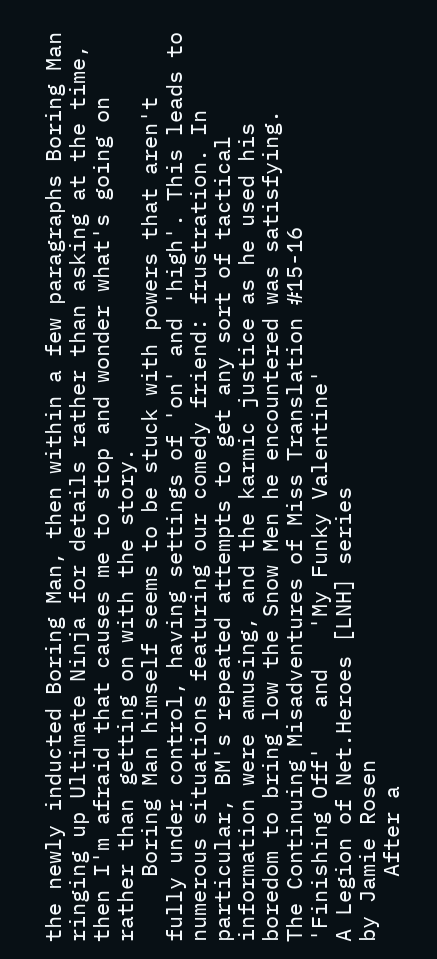the newly inducted Boring Man, then within a few paragraphs Boring Man
ringing up Ultimate Ninja for details rather than asking at the time,
then I'm afraid that causes me to stop and wonder what's going on
rather than getting on with the story.
     Boring Man himself seems to be stuck with powers that aren't
fully under control, having settings of 'on' and 'high'. This leads to
numerous situations featuring our comedy friend: frustration. In
particular, BM's repeated attempts to get any sort of tactical
information were amusing, and the karmic justice as he used his
boredom to bring low the Snow Men he encountered was satisfying.
The Continuing Misadventures of Miss Translation #15-16
'Finishing Off'   and   'My Funky Valentine'
A Legion of Net.Heroes [LNH] series
by Jamie Rosen
     After a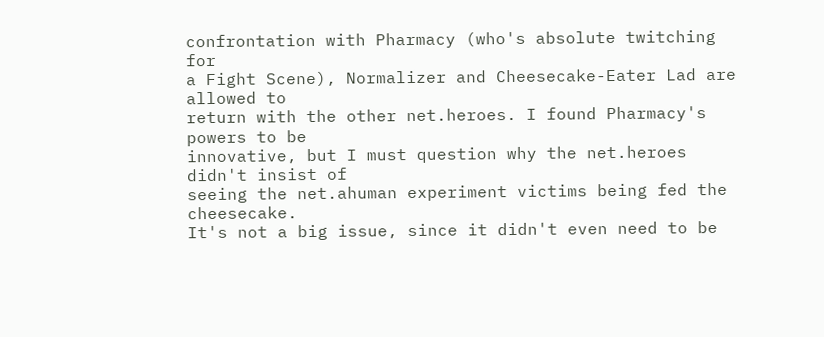confrontation with Pharmacy (who's absolute twitching for
a Fight Scene), Normalizer and Cheesecake-Eater Lad are allowed to
return with the other net.heroes. I found Pharmacy's powers to be
innovative, but I must question why the net.heroes didn't insist of
seeing the net.ahuman experiment victims being fed the cheesecake.
It's not a big issue, since it didn't even need to be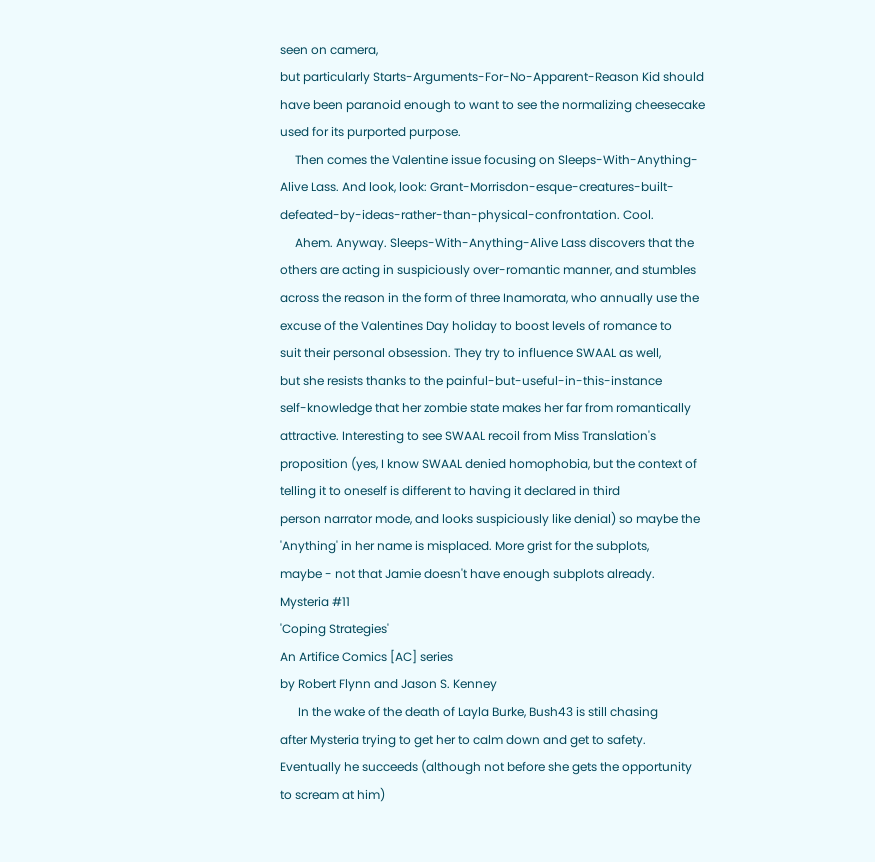seen on camera,
but particularly Starts-Arguments-For-No-Apparent-Reason Kid should
have been paranoid enough to want to see the normalizing cheesecake
used for its purported purpose.
     Then comes the Valentine issue focusing on Sleeps-With-Anything-
Alive Lass. And look, look: Grant-Morrisdon-esque-creatures-built-
defeated-by-ideas-rather-than-physical-confrontation. Cool.
     Ahem. Anyway. Sleeps-With-Anything-Alive Lass discovers that the
others are acting in suspiciously over-romantic manner, and stumbles
across the reason in the form of three Inamorata, who annually use the
excuse of the Valentines Day holiday to boost levels of romance to
suit their personal obsession. They try to influence SWAAL as well,
but she resists thanks to the painful-but-useful-in-this-instance
self-knowledge that her zombie state makes her far from romantically
attractive. Interesting to see SWAAL recoil from Miss Translation's
proposition (yes, I know SWAAL denied homophobia, but the context of
telling it to oneself is different to having it declared in third
person narrator mode, and looks suspiciously like denial) so maybe the
'Anything' in her name is misplaced. More grist for the subplots,
maybe - not that Jamie doesn't have enough subplots already.
Mysteria #11
'Coping Strategies'
An Artifice Comics [AC] series
by Robert Flynn and Jason S. Kenney
      In the wake of the death of Layla Burke, Bush43 is still chasing
after Mysteria trying to get her to calm down and get to safety.
Eventually he succeeds (although not before she gets the opportunity
to scream at him)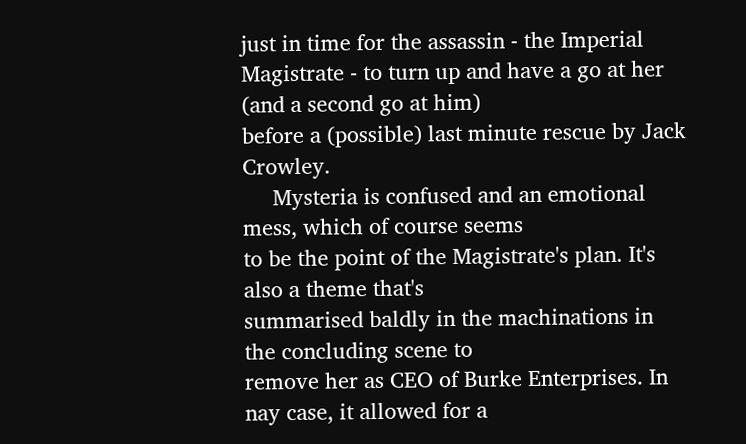just in time for the assassin - the Imperial
Magistrate - to turn up and have a go at her (and a second go at him)
before a (possible) last minute rescue by Jack Crowley.
     Mysteria is confused and an emotional mess, which of course seems
to be the point of the Magistrate's plan. It's also a theme that's
summarised baldly in the machinations in the concluding scene to
remove her as CEO of Burke Enterprises. In nay case, it allowed for a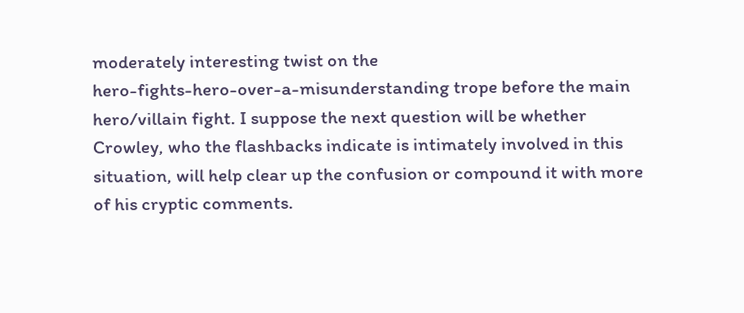moderately interesting twist on the
hero-fights-hero-over-a-misunderstanding trope before the main
hero/villain fight. I suppose the next question will be whether
Crowley, who the flashbacks indicate is intimately involved in this
situation, will help clear up the confusion or compound it with more
of his cryptic comments.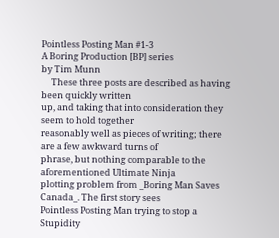Pointless Posting Man #1-3
A Boring Production [BP] series
by Tim Munn
     These three posts are described as having been quickly written
up, and taking that into consideration they seem to hold together
reasonably well as pieces of writing; there are a few awkward turns of
phrase, but nothing comparable to the aforementioned Ultimate Ninja
plotting problem from _Boring Man Saves Canada_. The first story sees
Pointless Posting Man trying to stop a Stupidity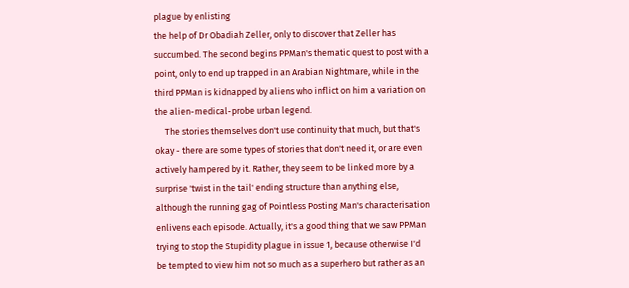plague by enlisting
the help of Dr Obadiah Zeller, only to discover that Zeller has
succumbed. The second begins PPMan's thematic quest to post with a
point, only to end up trapped in an Arabian Nightmare, while in the
third PPMan is kidnapped by aliens who inflict on him a variation on
the alien-medical-probe urban legend.
     The stories themselves don't use continuity that much, but that's
okay - there are some types of stories that don't need it, or are even
actively hampered by it. Rather, they seem to be linked more by a
surprise 'twist in the tail' ending structure than anything else,
although the running gag of Pointless Posting Man's characterisation
enlivens each episode. Actually, it's a good thing that we saw PPMan
trying to stop the Stupidity plague in issue 1, because otherwise I'd
be tempted to view him not so much as a superhero but rather as an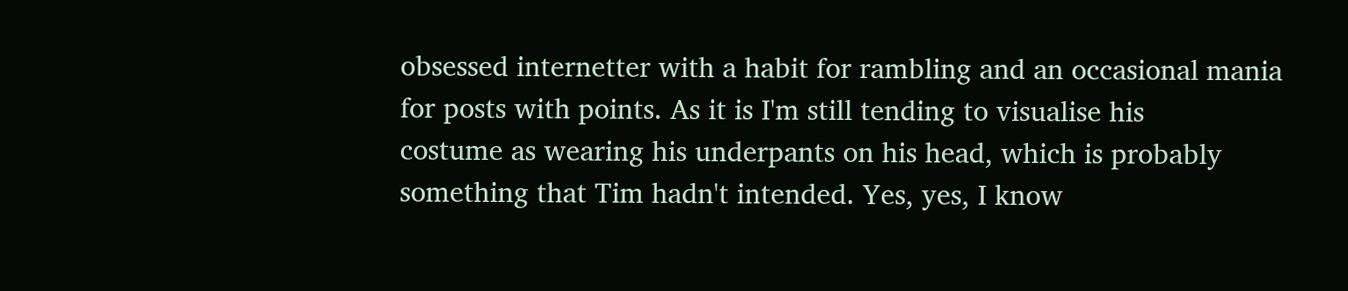obsessed internetter with a habit for rambling and an occasional mania
for posts with points. As it is I'm still tending to visualise his
costume as wearing his underpants on his head, which is probably
something that Tim hadn't intended. Yes, yes, I know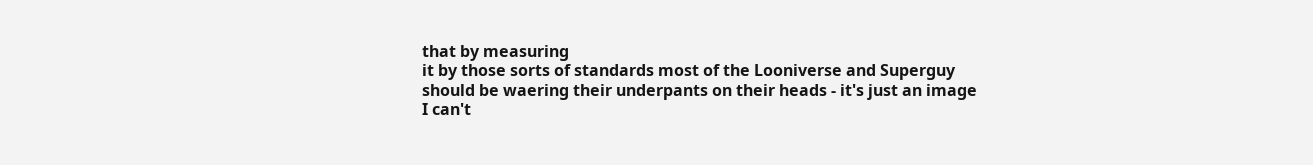that by measuring
it by those sorts of standards most of the Looniverse and Superguy
should be waering their underpants on their heads - it's just an image
I can't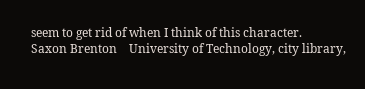seem to get rid of when I think of this character.
Saxon Brenton    University of Technology, city library,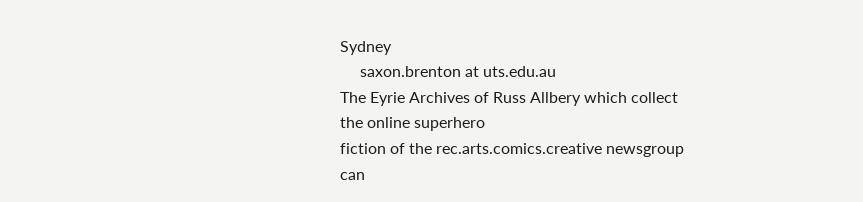Sydney
     saxon.brenton at uts.edu.au
The Eyrie Archives of Russ Allbery which collect the online superhero
fiction of the rec.arts.comics.creative newsgroup can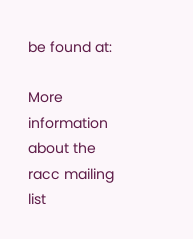be found at:

More information about the racc mailing list